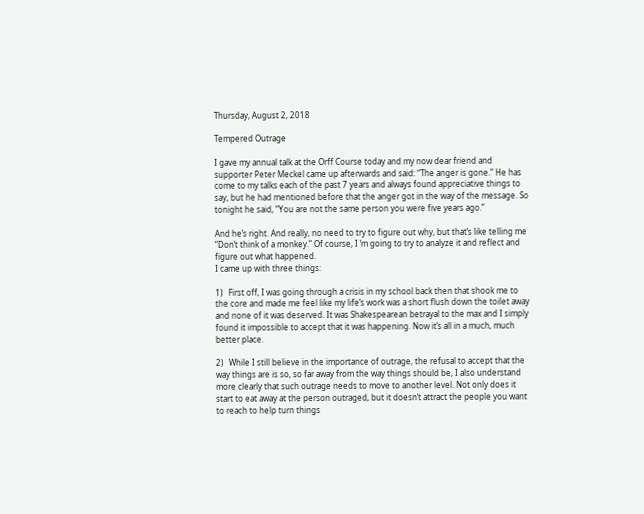Thursday, August 2, 2018

Tempered Outrage

I gave my annual talk at the Orff Course today and my now dear friend and supporter Peter Meckel came up afterwards and said: “The anger is gone.” He has come to my talks each of the past 7 years and always found appreciative things to say, but he had mentioned before that the anger got in the way of the message. So tonight he said, “You are not the same person you were five years ago.”

And he’s right. And really, no need to try to figure out why, but that’s like telling me “Don’t think of a monkey.” Of course, I ‘m going to try to analyze it and reflect and figure out what happened.
I came up with three things:

1)   First off, I was going through a crisis in my school back then that shook me to the core and made me feel like my life’s work was a short flush down the toilet away and none of it was deserved. It was Shakespearean betrayal to the max and I simply found it impossible to accept that it was happening. Now it’s all in a much, much better place.

2)   While I still believe in the importance of outrage, the refusal to accept that the way things are is so, so far away from the way things should be, I also understand more clearly that such outrage needs to move to another level. Not only does it start to eat away at the person outraged, but it doesn’t attract the people you want to reach to help turn things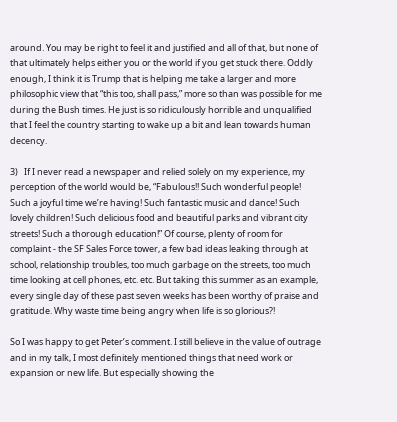around. You may be right to feel it and justified and all of that, but none of that ultimately helps either you or the world if you get stuck there. Oddly enough, I think it is Trump that is helping me take a larger and more philosophic view that “this too, shall pass,” more so than was possible for me during the Bush times. He just is so ridiculously horrible and unqualified that I feel the country starting to wake up a bit and lean towards human decency.

3)   If I never read a newspaper and relied solely on my experience, my perception of the world would be, “Fabulous!! Such wonderful people! Such a joyful time we’re having! Such fantastic music and dance! Such lovely children! Such delicious food and beautiful parks and vibrant city streets! Such a thorough education!” Of course, plenty of room for complaint - the SF Sales Force tower, a few bad ideas leaking through at school, relationship troubles, too much garbage on the streets, too much time looking at cell phones, etc. etc. But taking this summer as an example, every single day of these past seven weeks has been worthy of praise and gratitude. Why waste time being angry when life is so glorious?!

So I was happy to get Peter’s comment. I still believe in the value of outrage and in my talk, I most definitely mentioned things that need work or expansion or new life. But especially showing the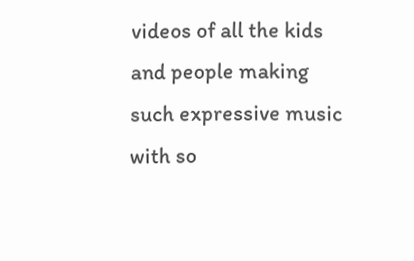videos of all the kids and people making such expressive music with so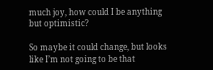much joy, how could I be anything but optimistic?

So maybe it could change, but looks like I’m not going to be that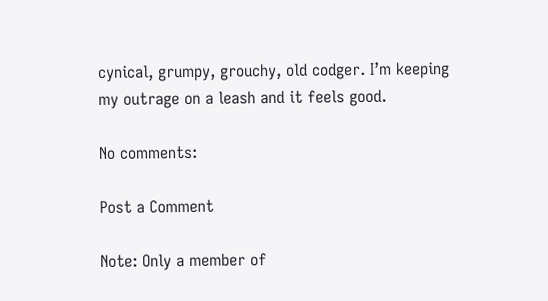cynical, grumpy, grouchy, old codger. I’m keeping my outrage on a leash and it feels good.

No comments:

Post a Comment

Note: Only a member of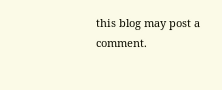this blog may post a comment.